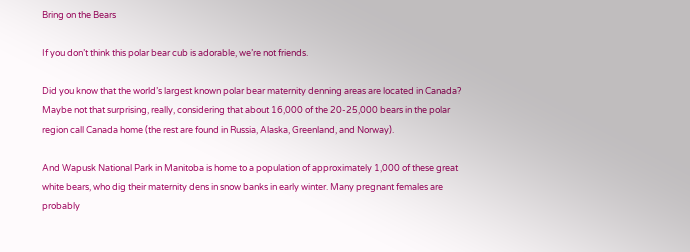Bring on the Bears

If you don’t think this polar bear cub is adorable, we’re not friends.

Did you know that the world’s largest known polar bear maternity denning areas are located in Canada? Maybe not that surprising, really, considering that about 16,000 of the 20-25,000 bears in the polar region call Canada home (the rest are found in Russia, Alaska, Greenland, and Norway).

And Wapusk National Park in Manitoba is home to a population of approximately 1,000 of these great white bears, who dig their maternity dens in snow banks in early winter. Many pregnant females are probably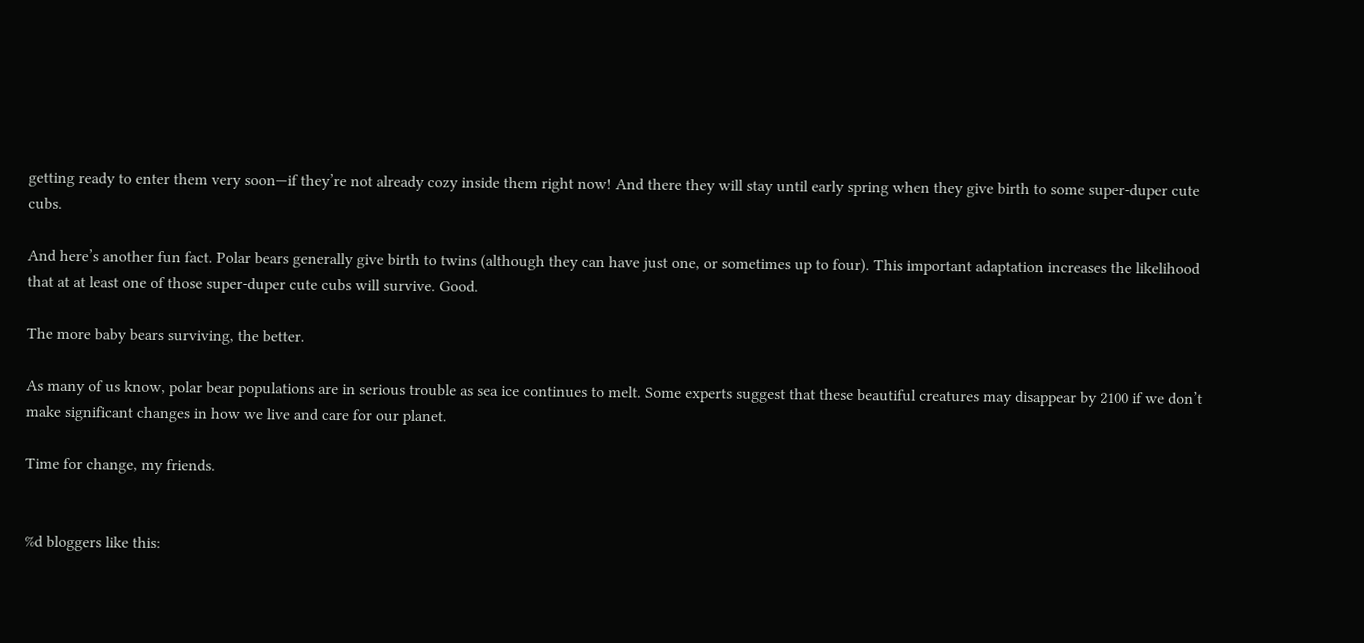getting ready to enter them very soon—if they’re not already cozy inside them right now! And there they will stay until early spring when they give birth to some super-duper cute cubs.

And here’s another fun fact. Polar bears generally give birth to twins (although they can have just one, or sometimes up to four). This important adaptation increases the likelihood that at at least one of those super-duper cute cubs will survive. Good.

The more baby bears surviving, the better.

As many of us know, polar bear populations are in serious trouble as sea ice continues to melt. Some experts suggest that these beautiful creatures may disappear by 2100 if we don’t make significant changes in how we live and care for our planet.

Time for change, my friends.


%d bloggers like this: